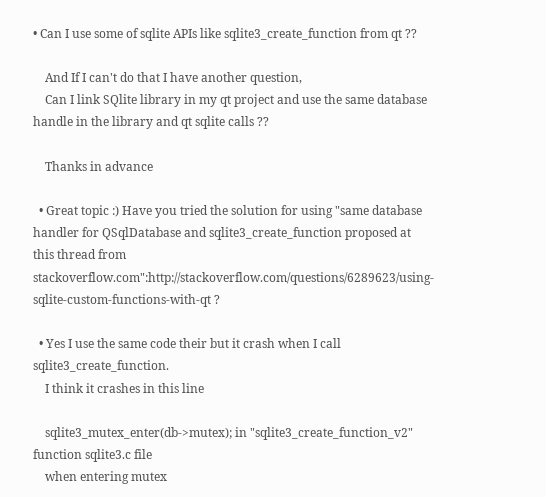• Can I use some of sqlite APIs like sqlite3_create_function from qt ??

    And If I can't do that I have another question,
    Can I link SQlite library in my qt project and use the same database handle in the library and qt sqlite calls ??

    Thanks in advance

  • Great topic :) Have you tried the solution for using "same database handler for QSqlDatabase and sqlite3_create_function proposed at this thread from stackoverflow.com":http://stackoverflow.com/questions/6289623/using-sqlite-custom-functions-with-qt ?

  • Yes I use the same code their but it crash when I call sqlite3_create_function.
    I think it crashes in this line

    sqlite3_mutex_enter(db->mutex); in "sqlite3_create_function_v2" function sqlite3.c file
    when entering mutex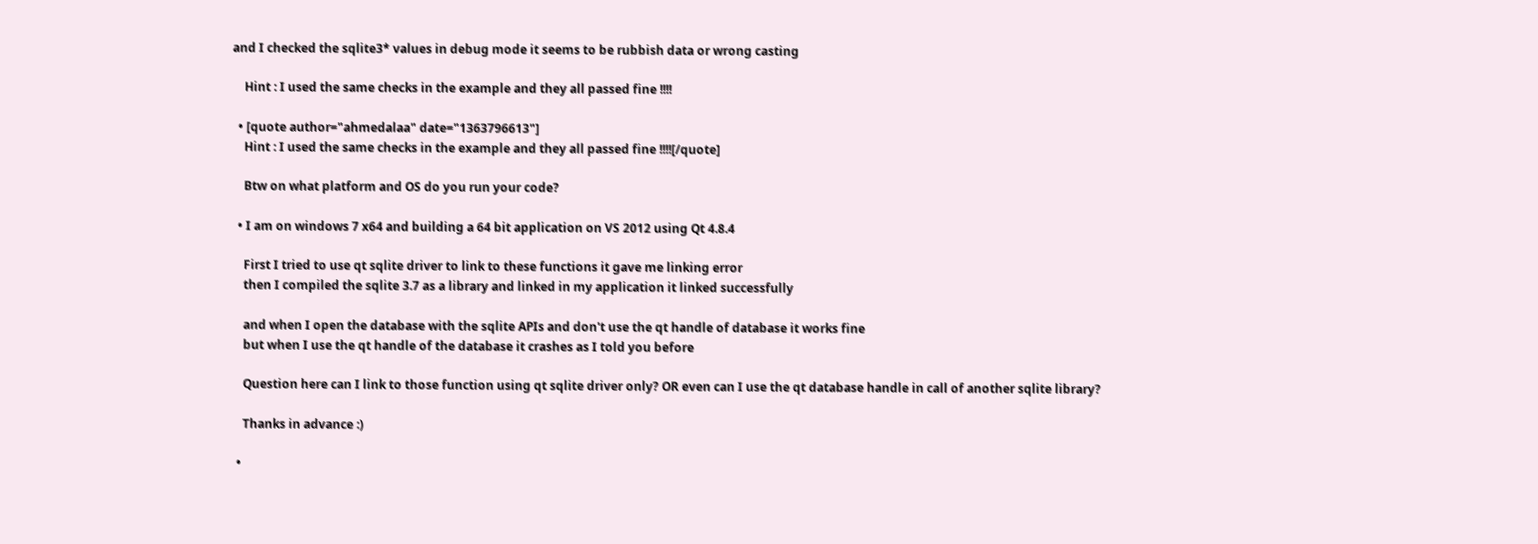and I checked the sqlite3* values in debug mode it seems to be rubbish data or wrong casting

    Hint : I used the same checks in the example and they all passed fine !!!!

  • [quote author="ahmedalaa" date="1363796613"]
    Hint : I used the same checks in the example and they all passed fine !!!![/quote]

    Btw on what platform and OS do you run your code?

  • I am on windows 7 x64 and building a 64 bit application on VS 2012 using Qt 4.8.4

    First I tried to use qt sqlite driver to link to these functions it gave me linking error
    then I compiled the sqlite 3.7 as a library and linked in my application it linked successfully

    and when I open the database with the sqlite APIs and don't use the qt handle of database it works fine
    but when I use the qt handle of the database it crashes as I told you before

    Question here can I link to those function using qt sqlite driver only? OR even can I use the qt database handle in call of another sqlite library?

    Thanks in advance :)

  •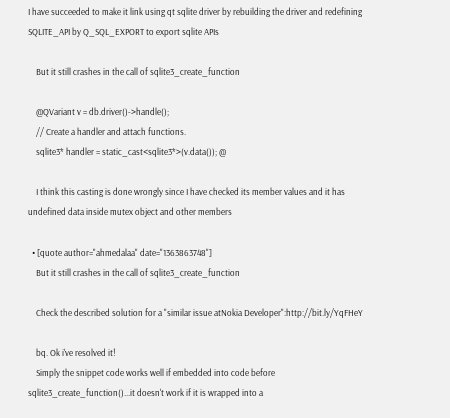I have succeeded to make it link using qt sqlite driver by rebuilding the driver and redefining SQLITE_API by Q_SQL_EXPORT to export sqlite APIs

    But it still crashes in the call of sqlite3_create_function

    @QVariant v = db.driver()->handle();
    // Create a handler and attach functions.
    sqlite3* handler = static_cast<sqlite3*>(v.data()); @

    I think this casting is done wrongly since I have checked its member values and it has undefined data inside mutex object and other members

  • [quote author="ahmedalaa" date="1363863748"]
    But it still crashes in the call of sqlite3_create_function

    Check the described solution for a "similar issue atNokia Developer":http://bit.ly/YqFHeY

    bq. Ok i've resolved it!
    Simply the snippet code works well if embedded into code before sqlite3_create_function()...it doesn't work if it is wrapped into a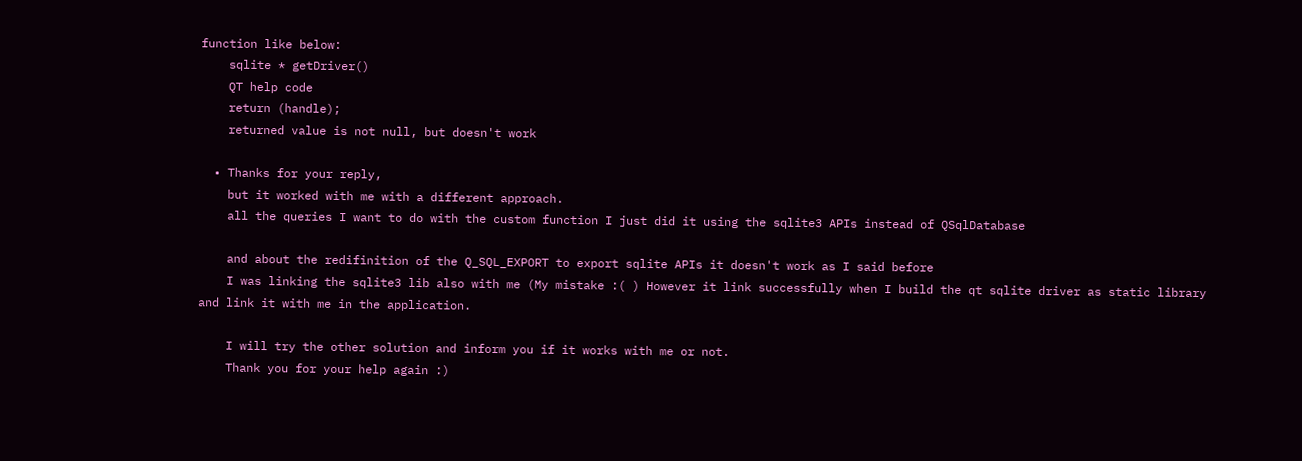function like below:
    sqlite * getDriver()
    QT help code
    return (handle);
    returned value is not null, but doesn't work

  • Thanks for your reply,
    but it worked with me with a different approach.
    all the queries I want to do with the custom function I just did it using the sqlite3 APIs instead of QSqlDatabase

    and about the redifinition of the Q_SQL_EXPORT to export sqlite APIs it doesn't work as I said before
    I was linking the sqlite3 lib also with me (My mistake :( ) However it link successfully when I build the qt sqlite driver as static library and link it with me in the application.

    I will try the other solution and inform you if it works with me or not.
    Thank you for your help again :)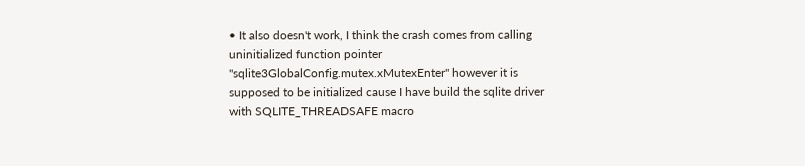• It also doesn't work, I think the crash comes from calling uninitialized function pointer "sqlite3GlobalConfig.mutex.xMutexEnter" however it is supposed to be initialized cause I have build the sqlite driver with SQLITE_THREADSAFE macro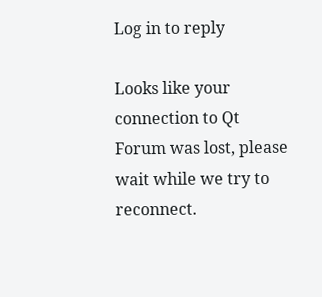Log in to reply

Looks like your connection to Qt Forum was lost, please wait while we try to reconnect.